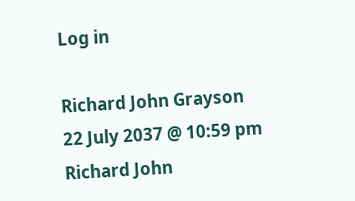Log in

Richard John Grayson
22 July 2037 @ 10:59 pm
Richard John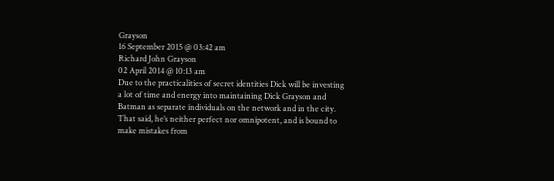Grayson
16 September 2015 @ 03:42 am
Richard John Grayson
02 April 2014 @ 10:13 am
Due to the practicalities of secret identities Dick will be investing a lot of time and energy into maintaining Dick Grayson and Batman as separate individuals on the network and in the city. That said, he’s neither perfect nor omnipotent, and is bound to make mistakes from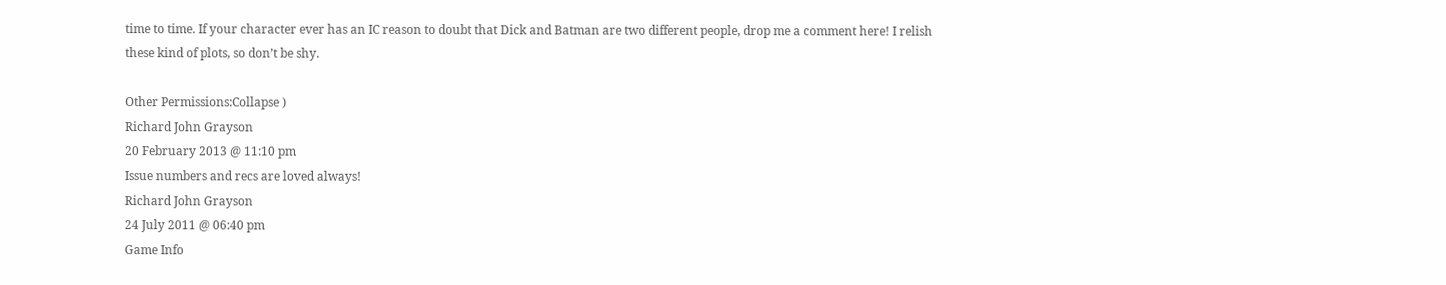time to time. If your character ever has an IC reason to doubt that Dick and Batman are two different people, drop me a comment here! I relish these kind of plots, so don’t be shy.

Other Permissions:Collapse )
Richard John Grayson
20 February 2013 @ 11:10 pm
Issue numbers and recs are loved always!
Richard John Grayson
24 July 2011 @ 06:40 pm
Game Info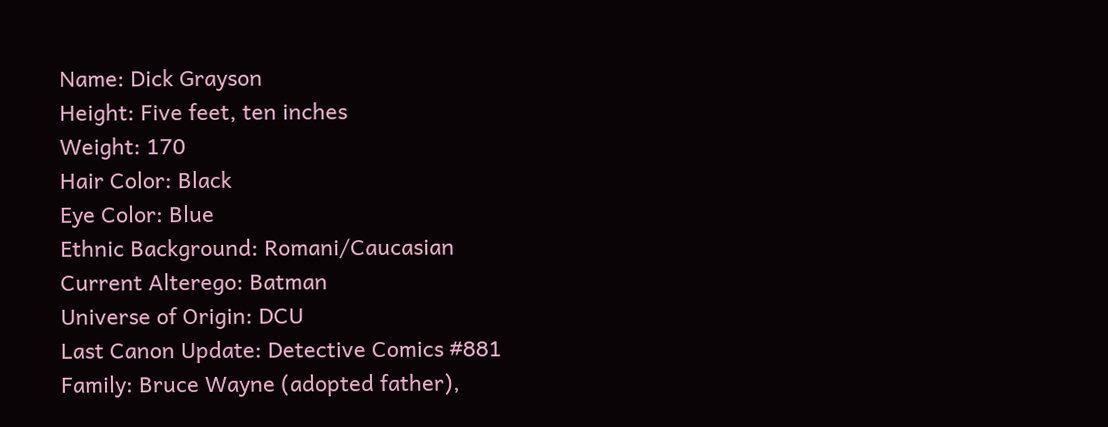Name: Dick Grayson
Height: Five feet, ten inches
Weight: 170
Hair Color: Black
Eye Color: Blue
Ethnic Background: Romani/Caucasian
Current Alterego: Batman
Universe of Origin: DCU
Last Canon Update: Detective Comics #881
Family: Bruce Wayne (adopted father),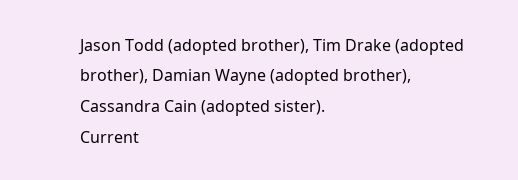Jason Todd (adopted brother), Tim Drake (adopted brother), Damian Wayne (adopted brother), Cassandra Cain (adopted sister).
Current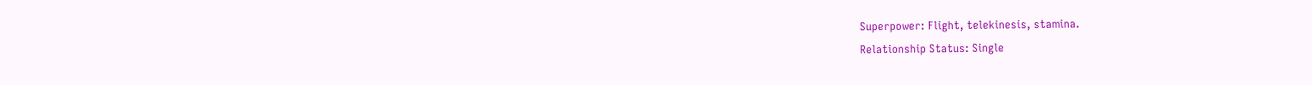Superpower: Flight, telekinesis, stamina.
Relationship Status: Single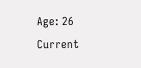Age: 26
Current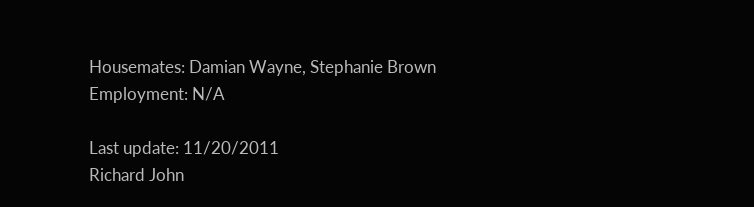Housemates: Damian Wayne, Stephanie Brown
Employment: N/A

Last update: 11/20/2011
Richard John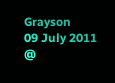Grayson
09 July 2011 @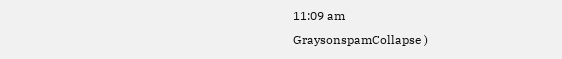11:09 am
GraysonspamCollapse )